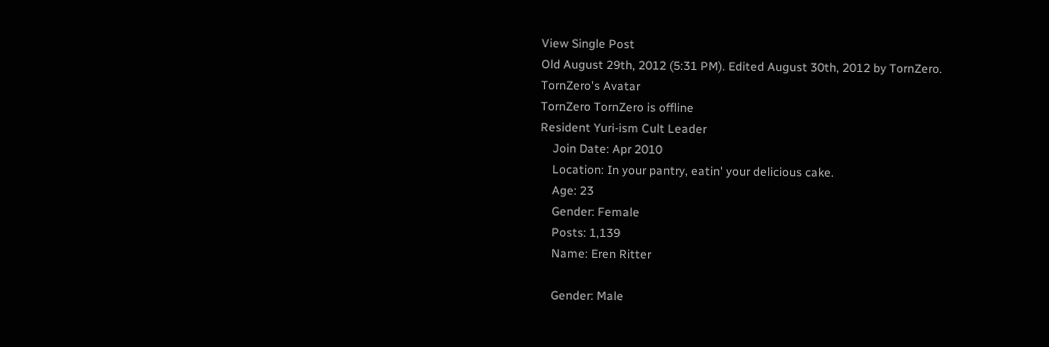View Single Post
Old August 29th, 2012 (5:31 PM). Edited August 30th, 2012 by TornZero.
TornZero's Avatar
TornZero TornZero is offline
Resident Yuri-ism Cult Leader
    Join Date: Apr 2010
    Location: In your pantry, eatin' your delicious cake.
    Age: 23
    Gender: Female
    Posts: 1,139
    Name: Eren Ritter

    Gender: Male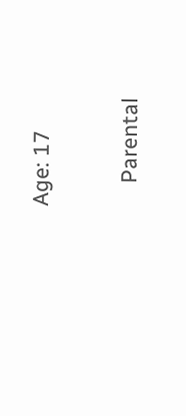Age: 17

    Parental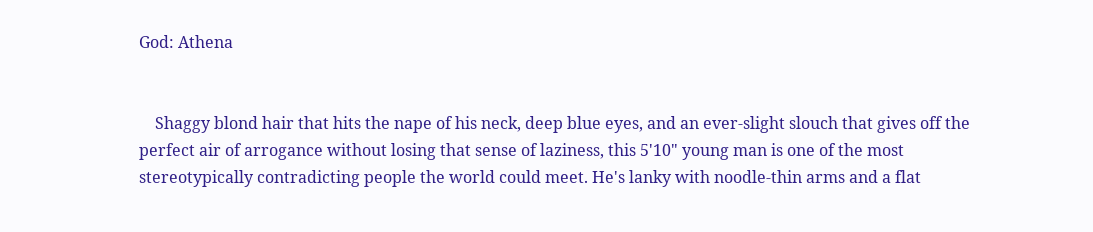God: Athena


    Shaggy blond hair that hits the nape of his neck, deep blue eyes, and an ever-slight slouch that gives off the perfect air of arrogance without losing that sense of laziness, this 5'10" young man is one of the most stereotypically contradicting people the world could meet. He's lanky with noodle-thin arms and a flat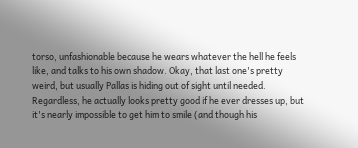torso, unfashionable because he wears whatever the hell he feels like, and talks to his own shadow. Okay, that last one's pretty weird, but usually Pallas is hiding out of sight until needed. Regardless, he actually looks pretty good if he ever dresses up, but it's nearly impossible to get him to smile (and though his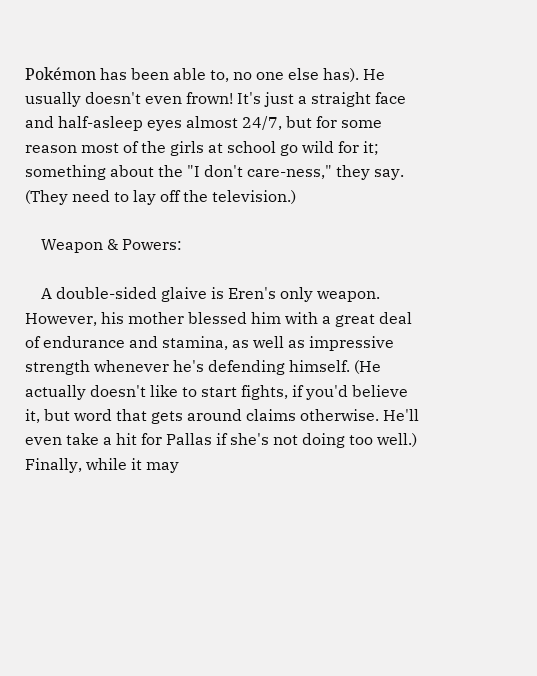Pokémon has been able to, no one else has). He usually doesn't even frown! It's just a straight face and half-asleep eyes almost 24/7, but for some reason most of the girls at school go wild for it; something about the "I don't care-ness," they say. (They need to lay off the television.)

    Weapon & Powers:

    A double-sided glaive is Eren's only weapon. However, his mother blessed him with a great deal of endurance and stamina, as well as impressive strength whenever he's defending himself. (He actually doesn't like to start fights, if you'd believe it, but word that gets around claims otherwise. He'll even take a hit for Pallas if she's not doing too well.) Finally, while it may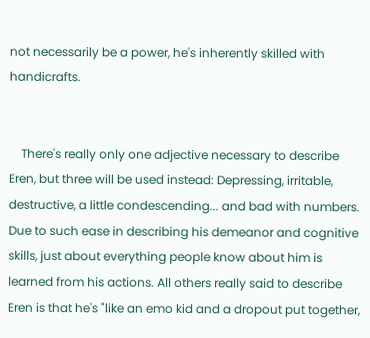not necessarily be a power, he's inherently skilled with handicrafts.


    There's really only one adjective necessary to describe Eren, but three will be used instead: Depressing, irritable, destructive, a little condescending... and bad with numbers. Due to such ease in describing his demeanor and cognitive skills, just about everything people know about him is learned from his actions. All others really said to describe Eren is that he's "like an emo kid and a dropout put together,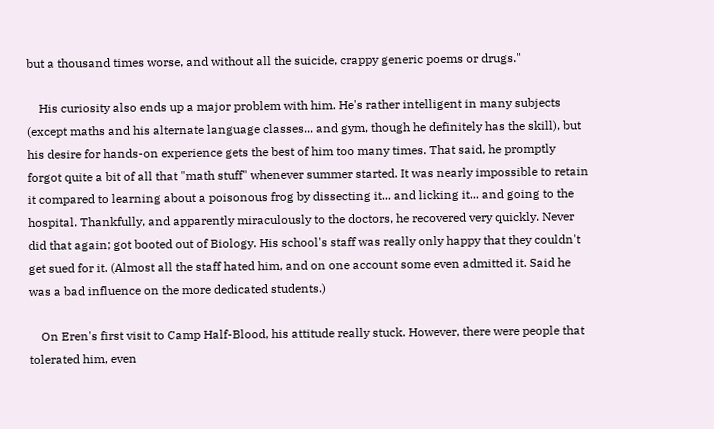but a thousand times worse, and without all the suicide, crappy generic poems or drugs."

    His curiosity also ends up a major problem with him. He's rather intelligent in many subjects (except maths and his alternate language classes... and gym, though he definitely has the skill), but his desire for hands-on experience gets the best of him too many times. That said, he promptly forgot quite a bit of all that "math stuff" whenever summer started. It was nearly impossible to retain it compared to learning about a poisonous frog by dissecting it... and licking it... and going to the hospital. Thankfully, and apparently miraculously to the doctors, he recovered very quickly. Never did that again; got booted out of Biology. His school's staff was really only happy that they couldn't get sued for it. (Almost all the staff hated him, and on one account some even admitted it. Said he was a bad influence on the more dedicated students.)

    On Eren's first visit to Camp Half-Blood, his attitude really stuck. However, there were people that tolerated him, even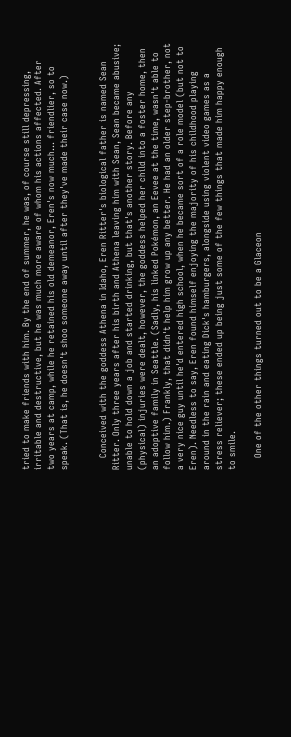tried to make friends with him. By the end of summer, he was, of course still depressing, irritable and destructive, but he was much more aware of whom his actions affected. After two years at camp, while he retained his old demeanor, Eren's now much... friendlier, so to speak. (That is, he doesn't shoo someone away until after they've made their case now.)


    Conceived with the goddess Athena in Idaho, Eren Ritter's biological father is named Sean Ritter. Only three years after his birth and Athena leaving him with Sean, Sean became abusive; unable to hold down a job and started drinking, but that's another story. Before any (physical) injuries were dealt, however, the goddess helped her child into a foster home, then an adoptive family in Seattle. (Sadly, his linked Pokémon, an Eevee at the time, wasn't able to follow him.) Frankly, that didn't help him grow up any better. He had an older step-brother, not a very nice guy until he'd entered high school, when he became sort of a role model (but not to Eren). Needless to say, Eren found himself enjoying the majority of his childhood playing around in the rain and eating Dick's hamburgers, alongside using violent video games as a stress reliever; these ended up being just some of the few things that made him happy enough to smile.

    One of the other things turned out to be a Glaceon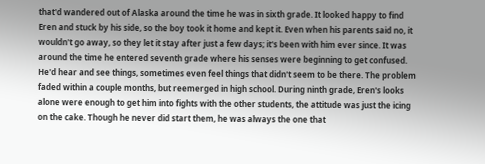that'd wandered out of Alaska around the time he was in sixth grade. It looked happy to find Eren and stuck by his side, so the boy took it home and kept it. Even when his parents said no, it wouldn't go away, so they let it stay after just a few days; it's been with him ever since. It was around the time he entered seventh grade where his senses were beginning to get confused. He'd hear and see things, sometimes even feel things that didn't seem to be there. The problem faded within a couple months, but reemerged in high school. During ninth grade, Eren's looks alone were enough to get him into fights with the other students, the attitude was just the icing on the cake. Though he never did start them, he was always the one that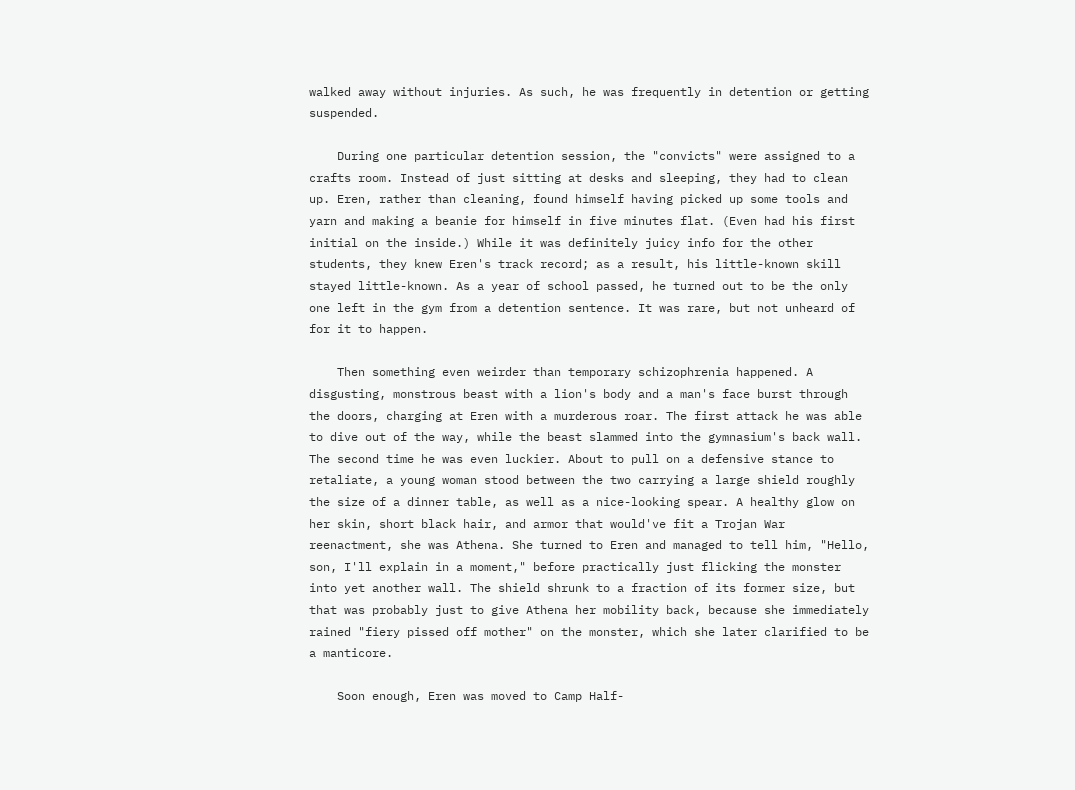walked away without injuries. As such, he was frequently in detention or getting suspended.

    During one particular detention session, the "convicts" were assigned to a crafts room. Instead of just sitting at desks and sleeping, they had to clean up. Eren, rather than cleaning, found himself having picked up some tools and yarn and making a beanie for himself in five minutes flat. (Even had his first initial on the inside.) While it was definitely juicy info for the other students, they knew Eren's track record; as a result, his little-known skill stayed little-known. As a year of school passed, he turned out to be the only one left in the gym from a detention sentence. It was rare, but not unheard of for it to happen.

    Then something even weirder than temporary schizophrenia happened. A disgusting, monstrous beast with a lion's body and a man's face burst through the doors, charging at Eren with a murderous roar. The first attack he was able to dive out of the way, while the beast slammed into the gymnasium's back wall. The second time he was even luckier. About to pull on a defensive stance to retaliate, a young woman stood between the two carrying a large shield roughly the size of a dinner table, as well as a nice-looking spear. A healthy glow on her skin, short black hair, and armor that would've fit a Trojan War reenactment, she was Athena. She turned to Eren and managed to tell him, "Hello, son, I'll explain in a moment," before practically just flicking the monster into yet another wall. The shield shrunk to a fraction of its former size, but that was probably just to give Athena her mobility back, because she immediately rained "fiery pissed off mother" on the monster, which she later clarified to be a manticore.

    Soon enough, Eren was moved to Camp Half-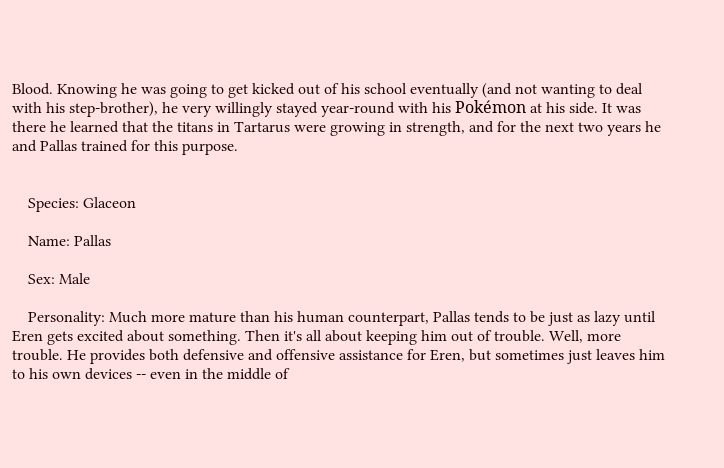Blood. Knowing he was going to get kicked out of his school eventually (and not wanting to deal with his step-brother), he very willingly stayed year-round with his Pokémon at his side. It was there he learned that the titans in Tartarus were growing in strength, and for the next two years he and Pallas trained for this purpose.


    Species: Glaceon

    Name: Pallas

    Sex: Male

    Personality: Much more mature than his human counterpart, Pallas tends to be just as lazy until Eren gets excited about something. Then it's all about keeping him out of trouble. Well, more trouble. He provides both defensive and offensive assistance for Eren, but sometimes just leaves him to his own devices -- even in the middle of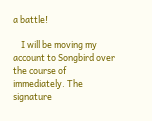a battle!

    I will be moving my account to Songbird over the course of immediately. The signature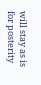will stay as is for posterity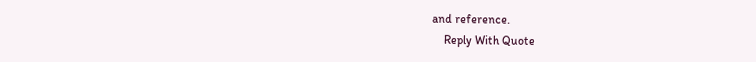and reference.
    Reply With Quote